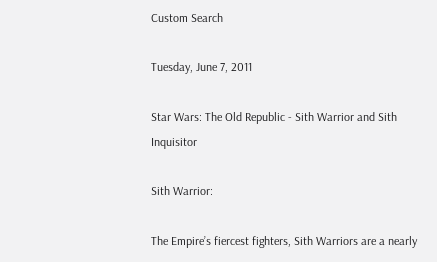Custom Search

Tuesday, June 7, 2011

Star Wars: The Old Republic - Sith Warrior and Sith Inquisitor

Sith Warrior:

The Empire’s fiercest fighters, Sith Warriors are a nearly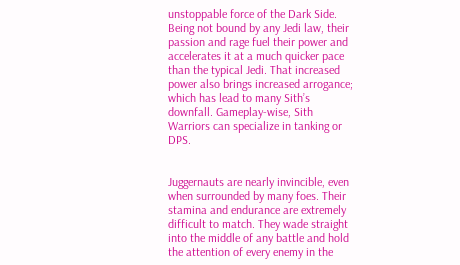unstoppable force of the Dark Side. Being not bound by any Jedi law, their passion and rage fuel their power and accelerates it at a much quicker pace than the typical Jedi. That increased power also brings increased arrogance; which has lead to many Sith’s downfall. Gameplay-wise, Sith Warriors can specialize in tanking or DPS.


Juggernauts are nearly invincible, even when surrounded by many foes. Their stamina and endurance are extremely difficult to match. They wade straight into the middle of any battle and hold the attention of every enemy in the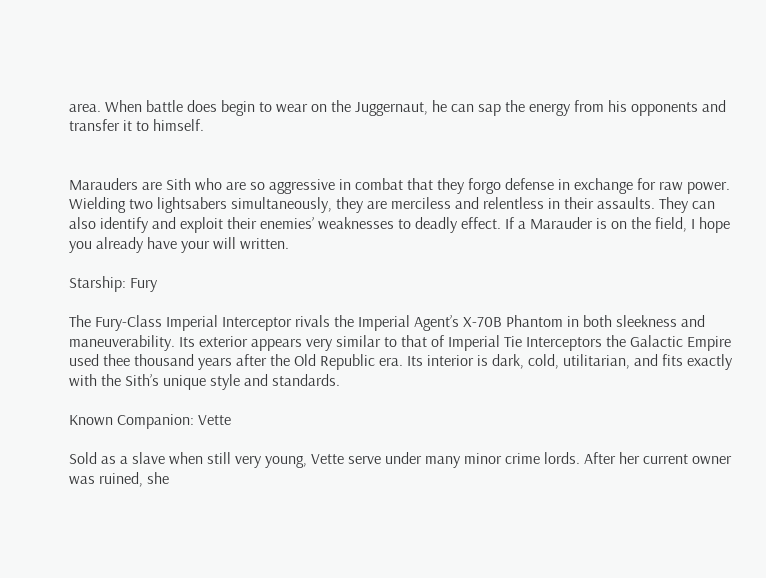area. When battle does begin to wear on the Juggernaut, he can sap the energy from his opponents and transfer it to himself.


Marauders are Sith who are so aggressive in combat that they forgo defense in exchange for raw power. Wielding two lightsabers simultaneously, they are merciless and relentless in their assaults. They can also identify and exploit their enemies’ weaknesses to deadly effect. If a Marauder is on the field, I hope you already have your will written.

Starship: Fury

The Fury-Class Imperial Interceptor rivals the Imperial Agent’s X-70B Phantom in both sleekness and maneuverability. Its exterior appears very similar to that of Imperial Tie Interceptors the Galactic Empire used thee thousand years after the Old Republic era. Its interior is dark, cold, utilitarian, and fits exactly with the Sith’s unique style and standards.

Known Companion: Vette

Sold as a slave when still very young, Vette serve under many minor crime lords. After her current owner was ruined, she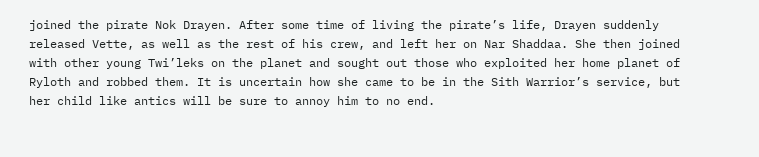joined the pirate Nok Drayen. After some time of living the pirate’s life, Drayen suddenly released Vette, as well as the rest of his crew, and left her on Nar Shaddaa. She then joined with other young Twi’leks on the planet and sought out those who exploited her home planet of Ryloth and robbed them. It is uncertain how she came to be in the Sith Warrior’s service, but her child like antics will be sure to annoy him to no end.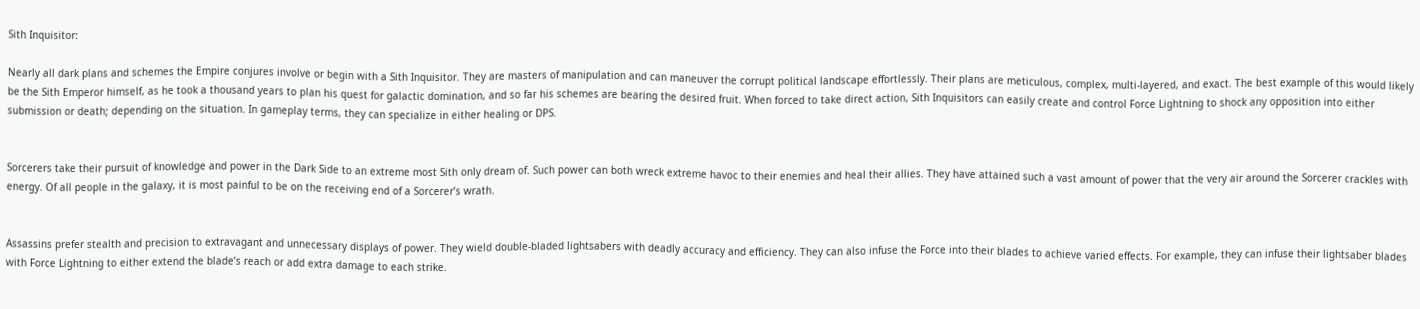Sith Inquisitor:

Nearly all dark plans and schemes the Empire conjures involve or begin with a Sith Inquisitor. They are masters of manipulation and can maneuver the corrupt political landscape effortlessly. Their plans are meticulous, complex, multi-layered, and exact. The best example of this would likely be the Sith Emperor himself, as he took a thousand years to plan his quest for galactic domination, and so far his schemes are bearing the desired fruit. When forced to take direct action, Sith Inquisitors can easily create and control Force Lightning to shock any opposition into either submission or death; depending on the situation. In gameplay terms, they can specialize in either healing or DPS.


Sorcerers take their pursuit of knowledge and power in the Dark Side to an extreme most Sith only dream of. Such power can both wreck extreme havoc to their enemies and heal their allies. They have attained such a vast amount of power that the very air around the Sorcerer crackles with energy. Of all people in the galaxy, it is most painful to be on the receiving end of a Sorcerer’s wrath.


Assassins prefer stealth and precision to extravagant and unnecessary displays of power. They wield double-bladed lightsabers with deadly accuracy and efficiency. They can also infuse the Force into their blades to achieve varied effects. For example, they can infuse their lightsaber blades with Force Lightning to either extend the blade’s reach or add extra damage to each strike.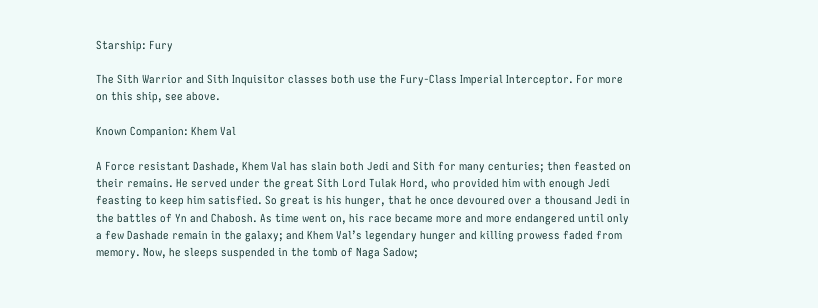Starship: Fury

The Sith Warrior and Sith Inquisitor classes both use the Fury-Class Imperial Interceptor. For more on this ship, see above.

Known Companion: Khem Val

A Force resistant Dashade, Khem Val has slain both Jedi and Sith for many centuries; then feasted on their remains. He served under the great Sith Lord Tulak Hord, who provided him with enough Jedi feasting to keep him satisfied. So great is his hunger, that he once devoured over a thousand Jedi in the battles of Yn and Chabosh. As time went on, his race became more and more endangered until only a few Dashade remain in the galaxy; and Khem Val’s legendary hunger and killing prowess faded from memory. Now, he sleeps suspended in the tomb of Naga Sadow;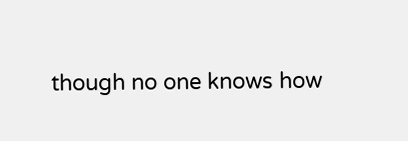though no one knows how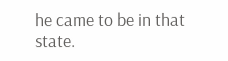he came to be in that state.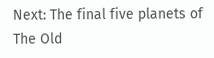Next: The final five planets of The Old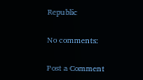Republic

No comments:

Post a Comment